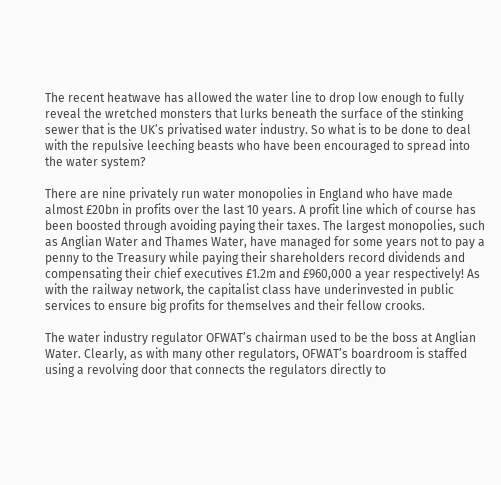The recent heatwave has allowed the water line to drop low enough to fully reveal the wretched monsters that lurks beneath the surface of the stinking sewer that is the UK’s privatised water industry. So what is to be done to deal with the repulsive leeching beasts who have been encouraged to spread into the water system?

There are nine privately run water monopolies in England who have made almost £20bn in profits over the last 10 years. A profit line which of course has been boosted through avoiding paying their taxes. The largest monopolies, such as Anglian Water and Thames Water, have managed for some years not to pay a penny to the Treasury while paying their shareholders record dividends and compensating their chief executives £1.2m and £960,000 a year respectively! As with the railway network, the capitalist class have underinvested in public services to ensure big profits for themselves and their fellow crooks.

The water industry regulator OFWAT’s chairman used to be the boss at Anglian Water. Clearly, as with many other regulators, OFWAT’s boardroom is staffed using a revolving door that connects the regulators directly to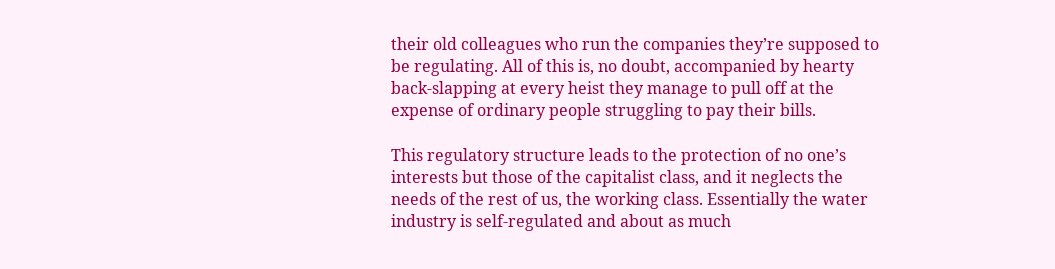their old colleagues who run the companies they’re supposed to be regulating. All of this is, no doubt, accompanied by hearty back-slapping at every heist they manage to pull off at the expense of ordinary people struggling to pay their bills.

This regulatory structure leads to the protection of no one’s interests but those of the capitalist class, and it neglects the needs of the rest of us, the working class. Essentially the water industry is self-regulated and about as much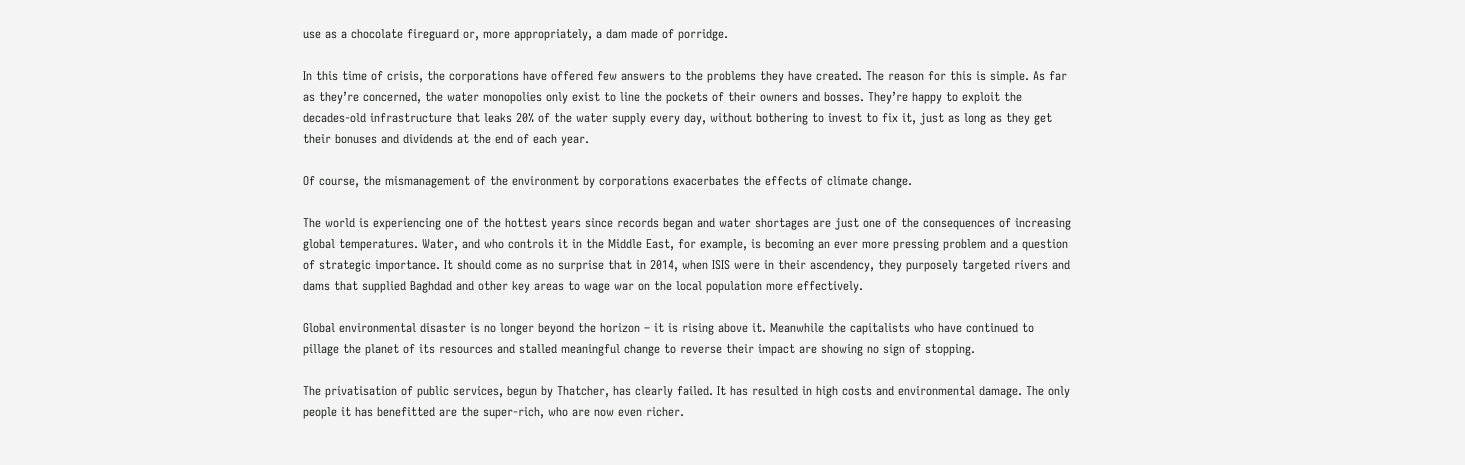use as a chocolate fireguard or, more appropriately, a dam made of porridge.

In this time of crisis, the corporations have offered few answers to the problems they have created. The reason for this is simple. As far as they’re concerned, the water monopolies only exist to line the pockets of their owners and bosses. They’re happy to exploit the decades-old infrastructure that leaks 20% of the water supply every day, without bothering to invest to fix it, just as long as they get their bonuses and dividends at the end of each year.

Of course, the mismanagement of the environment by corporations exacerbates the effects of climate change.

The world is experiencing one of the hottest years since records began and water shortages are just one of the consequences of increasing global temperatures. Water, and who controls it in the Middle East, for example, is becoming an ever more pressing problem and a question of strategic importance. It should come as no surprise that in 2014, when ISIS were in their ascendency, they purposely targeted rivers and dams that supplied Baghdad and other key areas to wage war on the local population more effectively.

Global environmental disaster is no longer beyond the horizon – it is rising above it. Meanwhile the capitalists who have continued to pillage the planet of its resources and stalled meaningful change to reverse their impact are showing no sign of stopping.

The privatisation of public services, begun by Thatcher, has clearly failed. It has resulted in high costs and environmental damage. The only people it has benefitted are the super-rich, who are now even richer.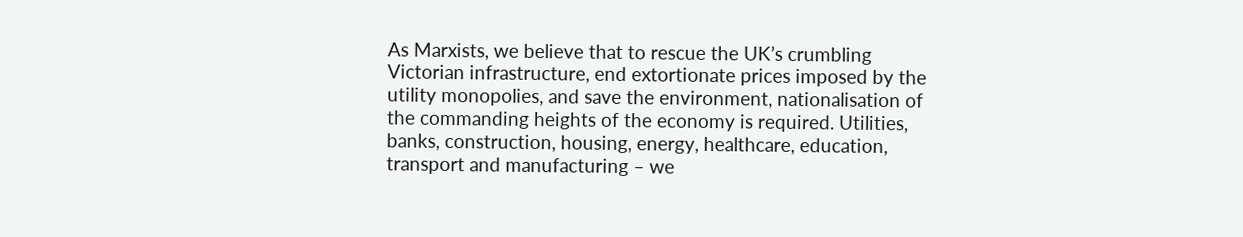As Marxists, we believe that to rescue the UK’s crumbling Victorian infrastructure, end extortionate prices imposed by the utility monopolies, and save the environment, nationalisation of the commanding heights of the economy is required. Utilities, banks, construction, housing, energy, healthcare, education, transport and manufacturing – we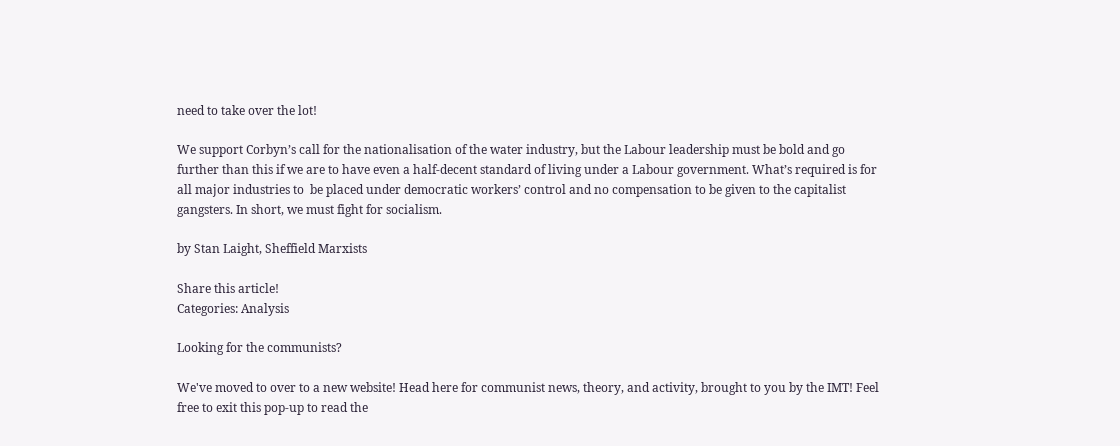need to take over the lot!

We support Corbyn’s call for the nationalisation of the water industry, but the Labour leadership must be bold and go further than this if we are to have even a half-decent standard of living under a Labour government. What’s required is for all major industries to  be placed under democratic workers’ control and no compensation to be given to the capitalist gangsters. In short, we must fight for socialism.

by Stan Laight, Sheffield Marxists

Share this article!
Categories: Analysis

Looking for the communists?

We've moved to over to a new website! Head here for communist news, theory, and activity, brought to you by the IMT! Feel free to exit this pop-up to read the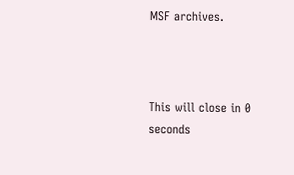MSF archives.



This will close in 0 seconds